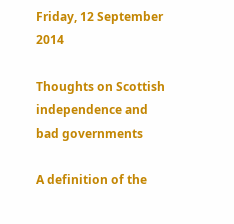Friday, 12 September 2014

Thoughts on Scottish independence and bad governments

A definition of the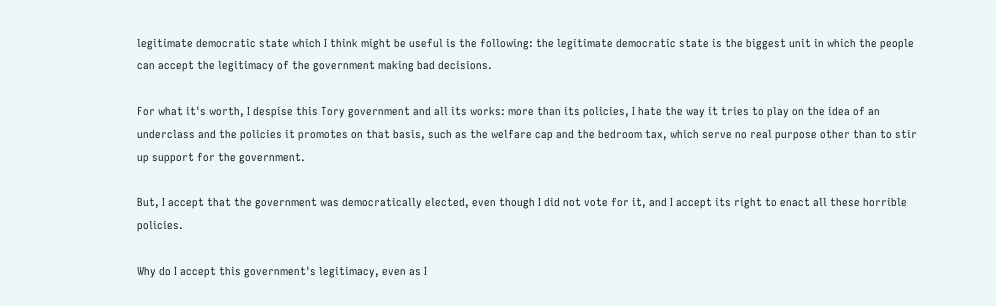legitimate democratic state which I think might be useful is the following: the legitimate democratic state is the biggest unit in which the people can accept the legitimacy of the government making bad decisions.

For what it's worth, I despise this Tory government and all its works: more than its policies, I hate the way it tries to play on the idea of an underclass and the policies it promotes on that basis, such as the welfare cap and the bedroom tax, which serve no real purpose other than to stir up support for the government.

But, I accept that the government was democratically elected, even though I did not vote for it, and I accept its right to enact all these horrible policies.

Why do I accept this government's legitimacy, even as I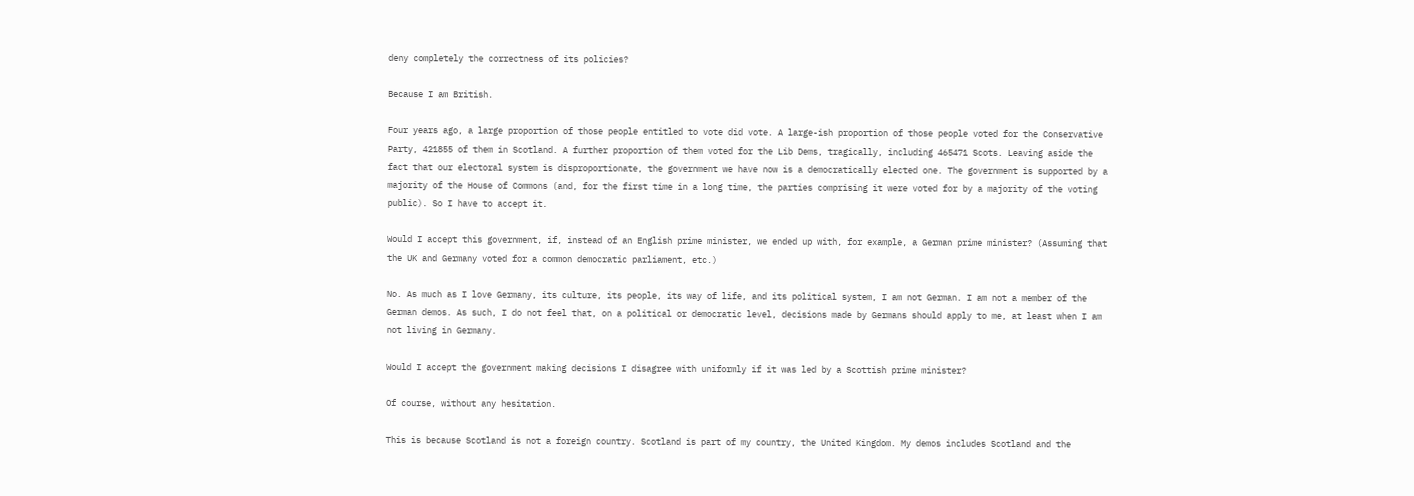deny completely the correctness of its policies?

Because I am British.

Four years ago, a large proportion of those people entitled to vote did vote. A large-ish proportion of those people voted for the Conservative Party, 421855 of them in Scotland. A further proportion of them voted for the Lib Dems, tragically, including 465471 Scots. Leaving aside the fact that our electoral system is disproportionate, the government we have now is a democratically elected one. The government is supported by a majority of the House of Commons (and, for the first time in a long time, the parties comprising it were voted for by a majority of the voting public). So I have to accept it.

Would I accept this government, if, instead of an English prime minister, we ended up with, for example, a German prime minister? (Assuming that the UK and Germany voted for a common democratic parliament, etc.)

No. As much as I love Germany, its culture, its people, its way of life, and its political system, I am not German. I am not a member of the German demos. As such, I do not feel that, on a political or democratic level, decisions made by Germans should apply to me, at least when I am not living in Germany.

Would I accept the government making decisions I disagree with uniformly if it was led by a Scottish prime minister?

Of course, without any hesitation.

This is because Scotland is not a foreign country. Scotland is part of my country, the United Kingdom. My demos includes Scotland and the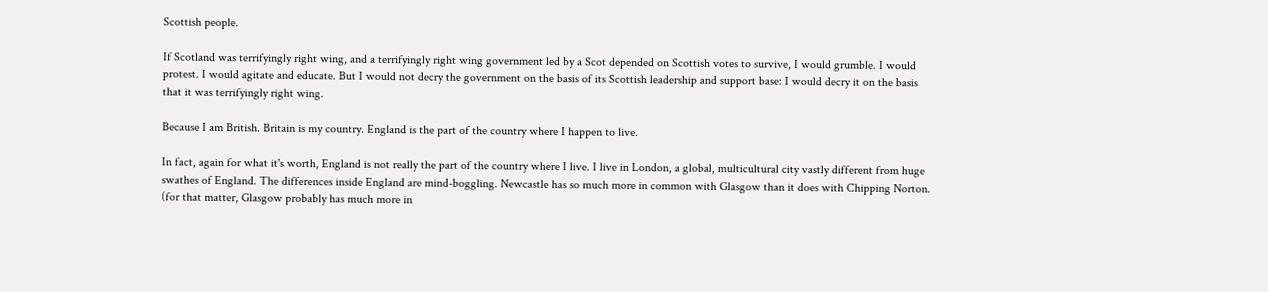Scottish people.

If Scotland was terrifyingly right wing, and a terrifyingly right wing government led by a Scot depended on Scottish votes to survive, I would grumble. I would protest. I would agitate and educate. But I would not decry the government on the basis of its Scottish leadership and support base: I would decry it on the basis that it was terrifyingly right wing.

Because I am British. Britain is my country. England is the part of the country where I happen to live.

In fact, again for what it's worth, England is not really the part of the country where I live. I live in London, a global, multicultural city vastly different from huge swathes of England. The differences inside England are mind-boggling. Newcastle has so much more in common with Glasgow than it does with Chipping Norton. (for that matter, Glasgow probably has much more in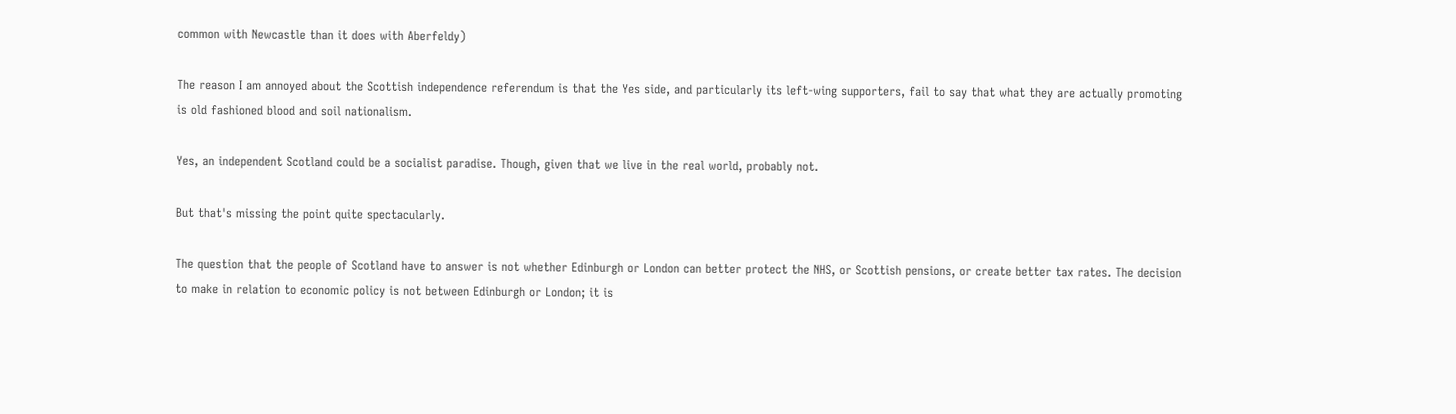common with Newcastle than it does with Aberfeldy)

The reason I am annoyed about the Scottish independence referendum is that the Yes side, and particularly its left-wing supporters, fail to say that what they are actually promoting is old fashioned blood and soil nationalism.

Yes, an independent Scotland could be a socialist paradise. Though, given that we live in the real world, probably not.

But that's missing the point quite spectacularly.

The question that the people of Scotland have to answer is not whether Edinburgh or London can better protect the NHS, or Scottish pensions, or create better tax rates. The decision to make in relation to economic policy is not between Edinburgh or London; it is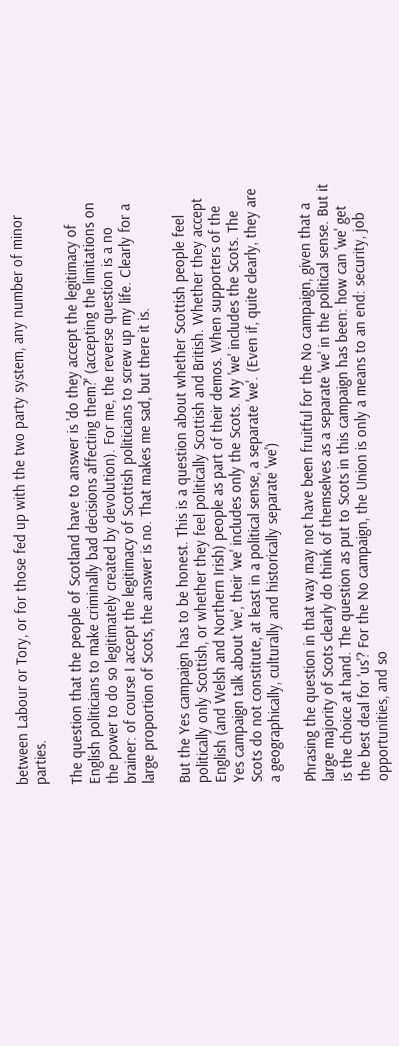between Labour or Tory, or for those fed up with the two party system, any number of minor parties.

The question that the people of Scotland have to answer is 'do they accept the legitimacy of English politicians to make criminally bad decisions affecting them?' (accepting the limitations on the power to do so legitimately created by devolution). For me, the reverse question is a no brainer: of course I accept the legitimacy of Scottish politicians to screw up my life. Clearly for a large proportion of Scots, the answer is no. That makes me sad, but there it is.

But the Yes campaign has to be honest. This is a question about whether Scottish people feel politically only Scottish, or whether they feel politically Scottish and British. Whether they accept English (and Welsh and Northern Irish) people as part of their demos. When supporters of the Yes campaign talk about 'we', their 'we' includes only the Scots. My 'we' includes the Scots. The Scots do not constitute, at least in a political sense, a separate 'we'. (Even if, quite clearly, they are a geographically, culturally and historically separate 'we')

Phrasing the question in that way may not have been fruitful for the No campaign, given that a large majority of Scots clearly do think of themselves as a separate 'we' in the political sense. But it is the choice at hand. The question as put to Scots in this campaign has been: how can 'we' get the best deal for 'us'? For the No campaign, the Union is only a means to an end: security, job opportunities, and so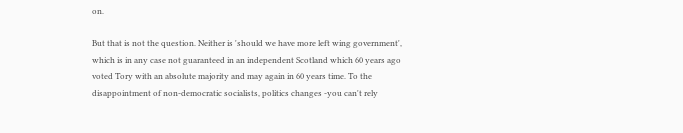on.

But that is not the question. Neither is 'should we have more left wing government', which is in any case not guaranteed in an independent Scotland which 60 years ago voted Tory with an absolute majority and may again in 60 years time. To the disappointment of non-democratic socialists, politics changes -you can't rely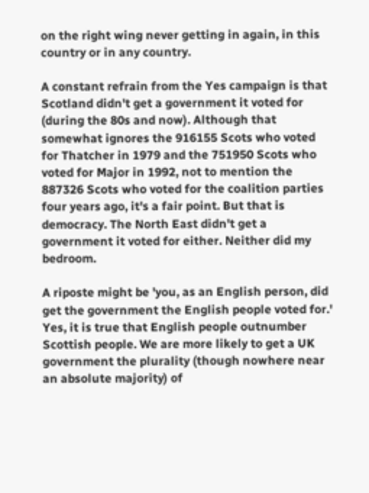on the right wing never getting in again, in this country or in any country.

A constant refrain from the Yes campaign is that Scotland didn't get a government it voted for (during the 80s and now). Although that somewhat ignores the 916155 Scots who voted for Thatcher in 1979 and the 751950 Scots who voted for Major in 1992, not to mention the 887326 Scots who voted for the coalition parties four years ago, it's a fair point. But that is democracy. The North East didn't get a government it voted for either. Neither did my bedroom.

A riposte might be 'you, as an English person, did get the government the English people voted for.' Yes, it is true that English people outnumber Scottish people. We are more likely to get a UK government the plurality (though nowhere near an absolute majority) of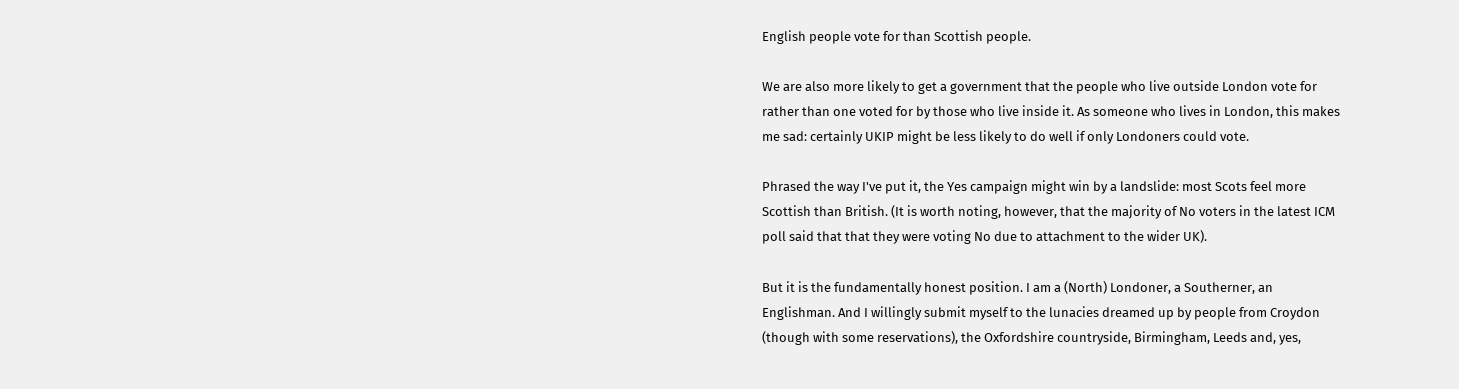English people vote for than Scottish people.

We are also more likely to get a government that the people who live outside London vote for rather than one voted for by those who live inside it. As someone who lives in London, this makes me sad: certainly UKIP might be less likely to do well if only Londoners could vote.

Phrased the way I've put it, the Yes campaign might win by a landslide: most Scots feel more Scottish than British. (It is worth noting, however, that the majority of No voters in the latest ICM poll said that that they were voting No due to attachment to the wider UK).

But it is the fundamentally honest position. I am a (North) Londoner, a Southerner, an Englishman. And I willingly submit myself to the lunacies dreamed up by people from Croydon (though with some reservations), the Oxfordshire countryside, Birmingham, Leeds and, yes,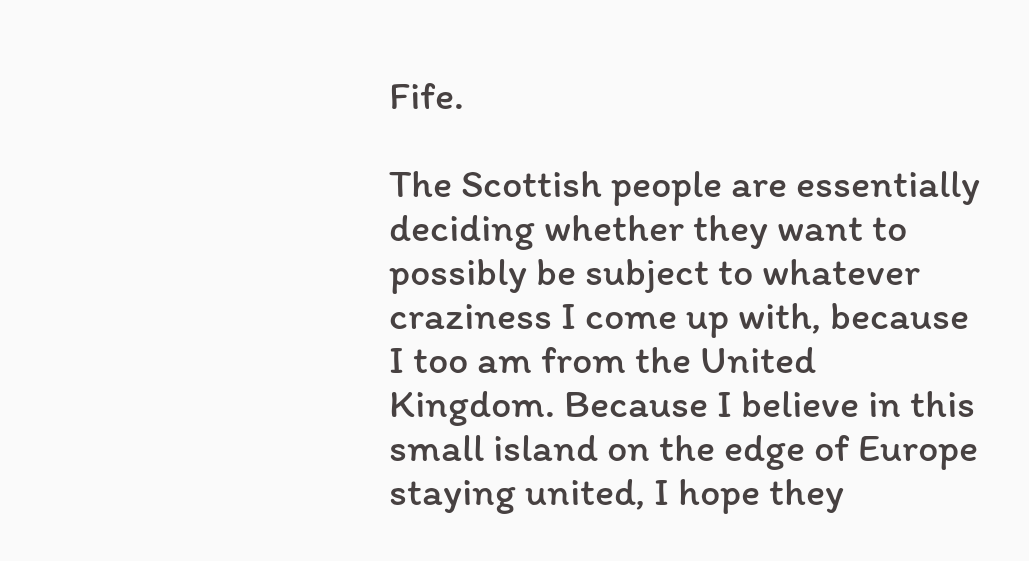Fife.

The Scottish people are essentially deciding whether they want to possibly be subject to whatever craziness I come up with, because I too am from the United Kingdom. Because I believe in this small island on the edge of Europe staying united, I hope they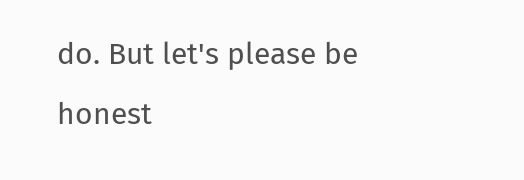do. But let's please be honest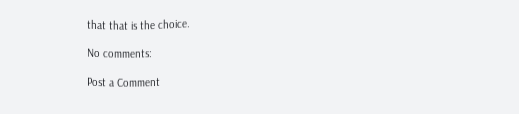that that is the choice.

No comments:

Post a Comment